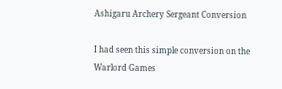Ashigaru Archery Sergeant Conversion

I had seen this simple conversion on the Warlord Games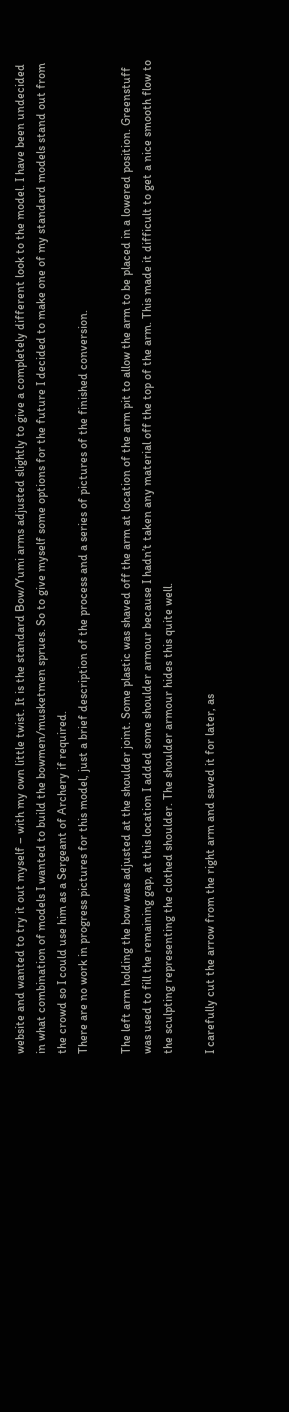website and wanted to try it out myself – with my own little twist. It is the standard Bow/Yumi arms adjusted slightly to give a completely different look to the model. I have been undecided in what combination of models I wanted to build the bowmen/musketmen sprues. So to give myself some options for the future I decided to make one of my standard models stand out from the crowd so I could use him as a Sergeant of Archery if required.
There are no work in progress pictures for this model, just a brief description of the process and a series of pictures of the finished conversion.

The left arm holding the bow was adjusted at the shoulder joint. Some plastic was shaved off the arm at location of the arm pit to allow the arm to be placed in a lowered position. Greenstuff was used to fill the remaining gap, at this location I added some shoulder armour because I hadn’t taken any material off the top of the arm. This made it difficult to get a nice smooth flow to the sculpting representing the clothed shoulder. The shoulder armour hides this quite well.

I carefully cut the arrow from the right arm and saved it for later, as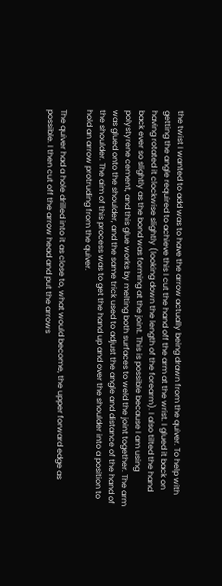the twist I wanted to add was to have the arrow actually being drawn from the quiver. To help with getting the angle required to achieve this I cut the hand off the arm at the wrist. I glued it back on having rotated it clockwise slightly (looking down the length of the forearm). I also tilted the hand back ever so slightly as the bond was forming at the joint. This is possible because I am using polystyrene cement, and this glue works by melting both surfaces to weld the joint together. The arm was glued onto the shoulder, and the same trick used to adjust the angle and distance of the hand of the shoulder. The aim of this process was to get the hand up and over the shoulder into a position to hold an arrow protruding from the quiver.

The quiver had a hole drilled into it as close to, what would become, the upper forward edge as possible. I then cut off the arrow head and put the arrows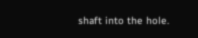shaft into the hole.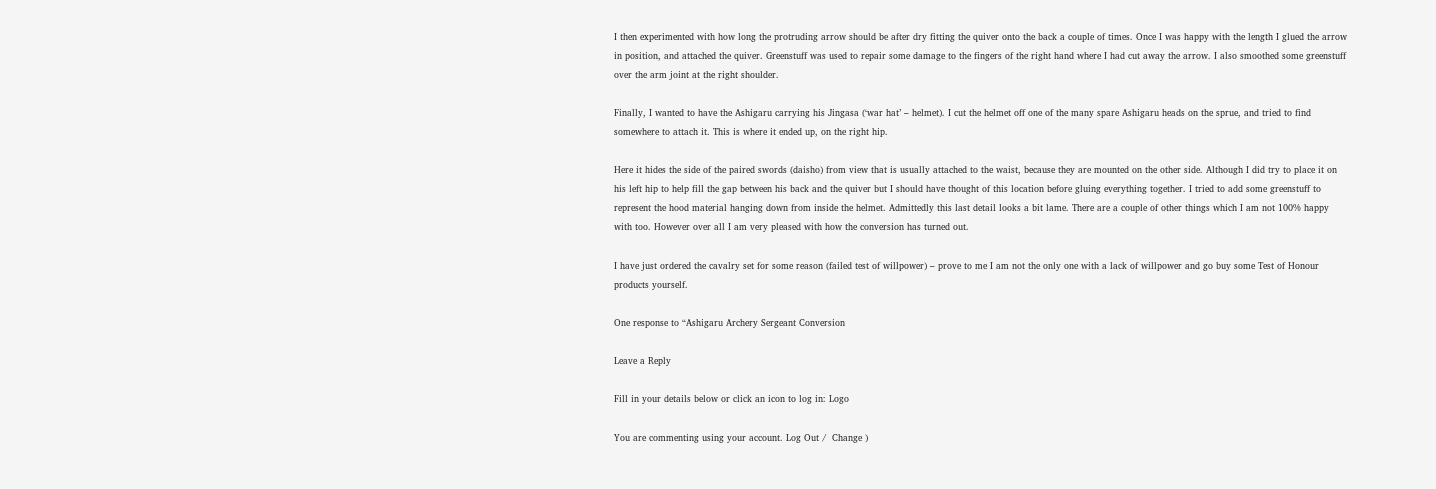I then experimented with how long the protruding arrow should be after dry fitting the quiver onto the back a couple of times. Once I was happy with the length I glued the arrow in position, and attached the quiver. Greenstuff was used to repair some damage to the fingers of the right hand where I had cut away the arrow. I also smoothed some greenstuff over the arm joint at the right shoulder.

Finally, I wanted to have the Ashigaru carrying his Jingasa (‘war hat’ – helmet). I cut the helmet off one of the many spare Ashigaru heads on the sprue, and tried to find somewhere to attach it. This is where it ended up, on the right hip.

Here it hides the side of the paired swords (daisho) from view that is usually attached to the waist, because they are mounted on the other side. Although I did try to place it on his left hip to help fill the gap between his back and the quiver but I should have thought of this location before gluing everything together. I tried to add some greenstuff to represent the hood material hanging down from inside the helmet. Admittedly this last detail looks a bit lame. There are a couple of other things which I am not 100% happy with too. However over all I am very pleased with how the conversion has turned out.

I have just ordered the cavalry set for some reason (failed test of willpower) – prove to me I am not the only one with a lack of willpower and go buy some Test of Honour products yourself.

One response to “Ashigaru Archery Sergeant Conversion

Leave a Reply

Fill in your details below or click an icon to log in: Logo

You are commenting using your account. Log Out /  Change )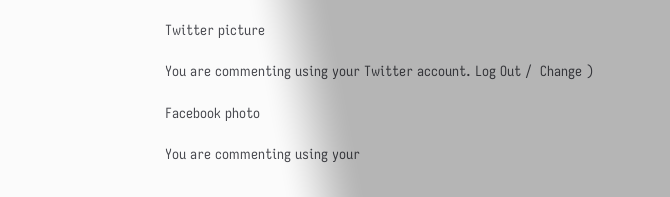Twitter picture

You are commenting using your Twitter account. Log Out /  Change )

Facebook photo

You are commenting using your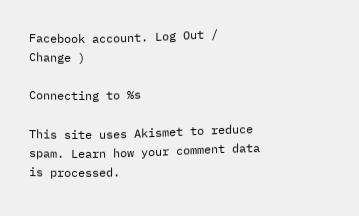Facebook account. Log Out /  Change )

Connecting to %s

This site uses Akismet to reduce spam. Learn how your comment data is processed.